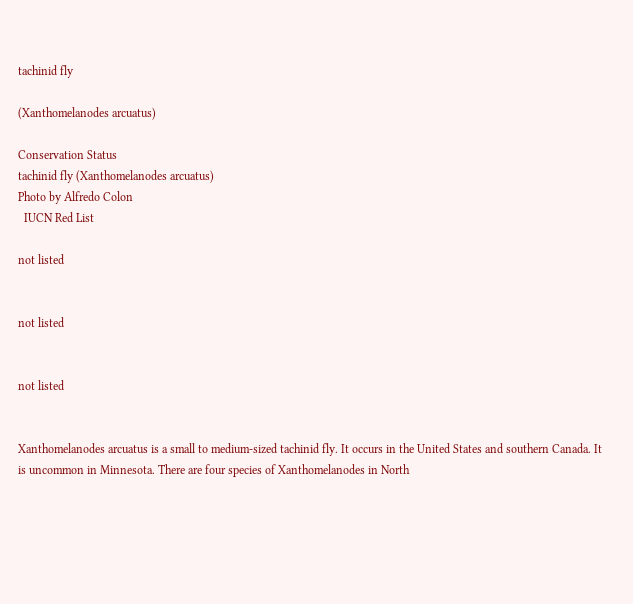tachinid fly

(Xanthomelanodes arcuatus)

Conservation Status
tachinid fly (Xanthomelanodes arcuatus)
Photo by Alfredo Colon
  IUCN Red List

not listed


not listed


not listed


Xanthomelanodes arcuatus is a small to medium-sized tachinid fly. It occurs in the United States and southern Canada. It is uncommon in Minnesota. There are four species of Xanthomelanodes in North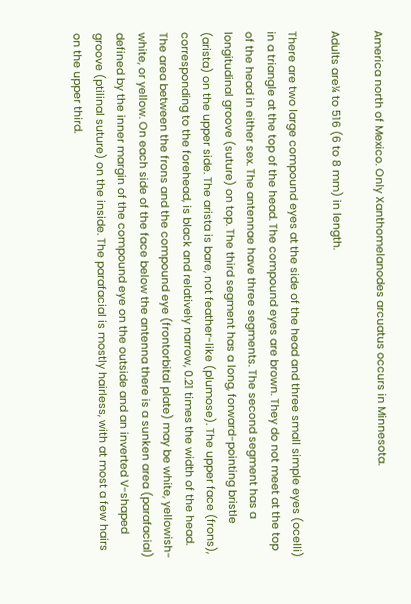America north of Mexico. Only Xanthomelanodes arcuatus occurs in Minnesota.

Adults are¼ to 516 (6 to 8 mm) in length.

There are two large compound eyes at the side of the head and three small simple eyes (ocelli) in a triangle at the top of the head. The compound eyes are brown. They do not meet at the top of the head in either sex. The antennae have three segments. The second segment has a longitudinal groove (suture) on top. The third segment has a long, forward-pointing bristle (arista) on the upper side. The arista is bare, not feather-like (plumose). The upper face (frons), corresponding to the forehead, is black and relatively narrow, 0.21 times the width of the head. The area between the frons and the compound eye (frontorbital plate) may be white, yellowish-white, or yellow. On each side of the face below the antenna there is a sunken area (parafacial) defined by the inner margin of the compound eye on the outside and an inverted V-shaped groove (ptilinal suture) on the inside. The parafacial is mostly hairless, with at most a few hairs on the upper third.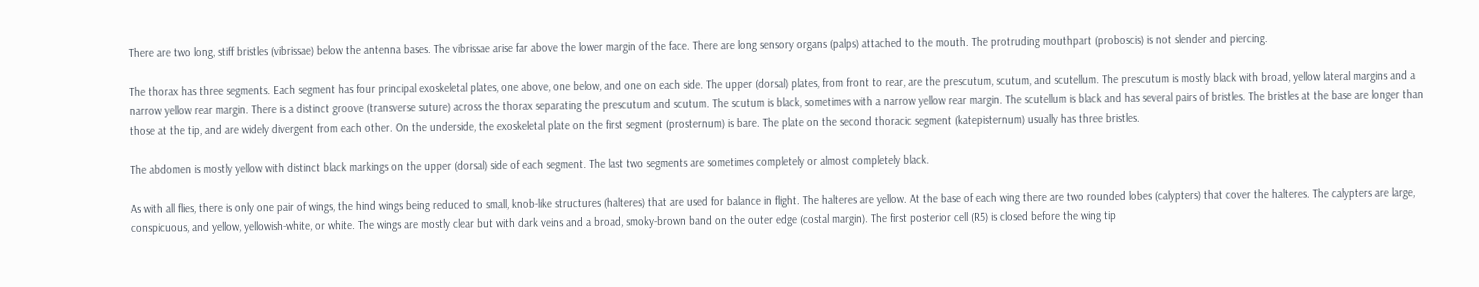There are two long, stiff bristles (vibrissae) below the antenna bases. The vibrissae arise far above the lower margin of the face. There are long sensory organs (palps) attached to the mouth. The protruding mouthpart (proboscis) is not slender and piercing.

The thorax has three segments. Each segment has four principal exoskeletal plates, one above, one below, and one on each side. The upper (dorsal) plates, from front to rear, are the prescutum, scutum, and scutellum. The prescutum is mostly black with broad, yellow lateral margins and a narrow yellow rear margin. There is a distinct groove (transverse suture) across the thorax separating the prescutum and scutum. The scutum is black, sometimes with a narrow yellow rear margin. The scutellum is black and has several pairs of bristles. The bristles at the base are longer than those at the tip, and are widely divergent from each other. On the underside, the exoskeletal plate on the first segment (prosternum) is bare. The plate on the second thoracic segment (katepisternum) usually has three bristles.

The abdomen is mostly yellow with distinct black markings on the upper (dorsal) side of each segment. The last two segments are sometimes completely or almost completely black.

As with all flies, there is only one pair of wings, the hind wings being reduced to small, knob-like structures (halteres) that are used for balance in flight. The halteres are yellow. At the base of each wing there are two rounded lobes (calypters) that cover the halteres. The calypters are large, conspicuous, and yellow, yellowish-white, or white. The wings are mostly clear but with dark veins and a broad, smoky-brown band on the outer edge (costal margin). The first posterior cell (R5) is closed before the wing tip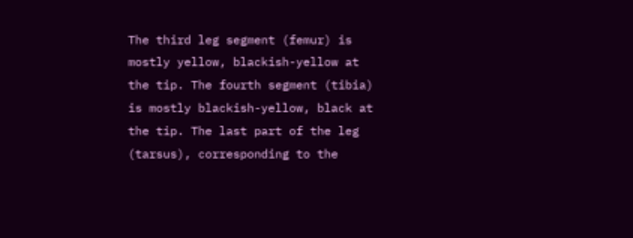The third leg segment (femur) is mostly yellow, blackish-yellow at the tip. The fourth segment (tibia) is mostly blackish-yellow, black at the tip. The last part of the leg (tarsus), corresponding to the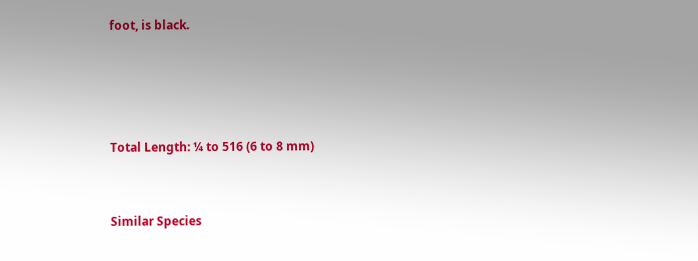foot, is black.




Total Length: ¼ to 516 (6 to 8 mm)


Similar Species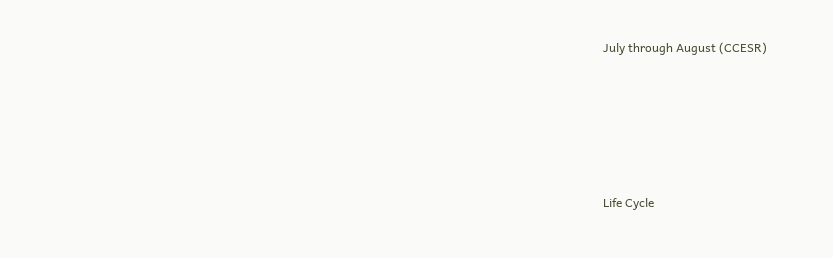July through August (CCESR)






Life Cycle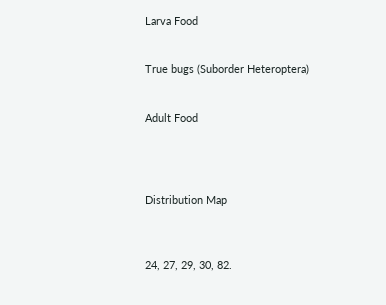Larva Food


True bugs (Suborder Heteroptera)


Adult Food




Distribution Map



24, 27, 29, 30, 82.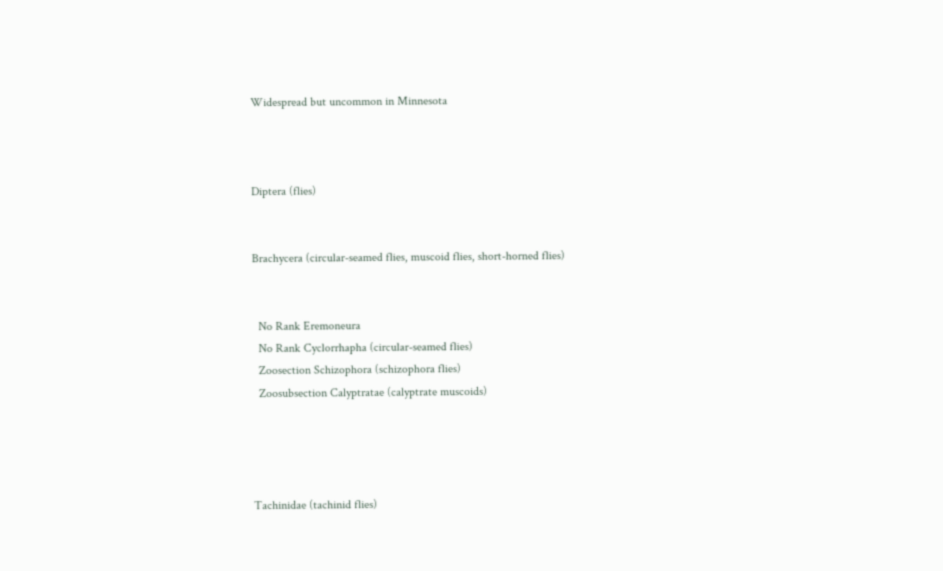Widespread but uncommon in Minnesota



Diptera (flies)


Brachycera (circular-seamed flies, muscoid flies, short-horned flies)


  No Rank Eremoneura
  No Rank Cyclorrhapha (circular-seamed flies)
  Zoosection Schizophora (schizophora flies)
  Zoosubsection Calyptratae (calyptrate muscoids)




Tachinidae (tachinid flies)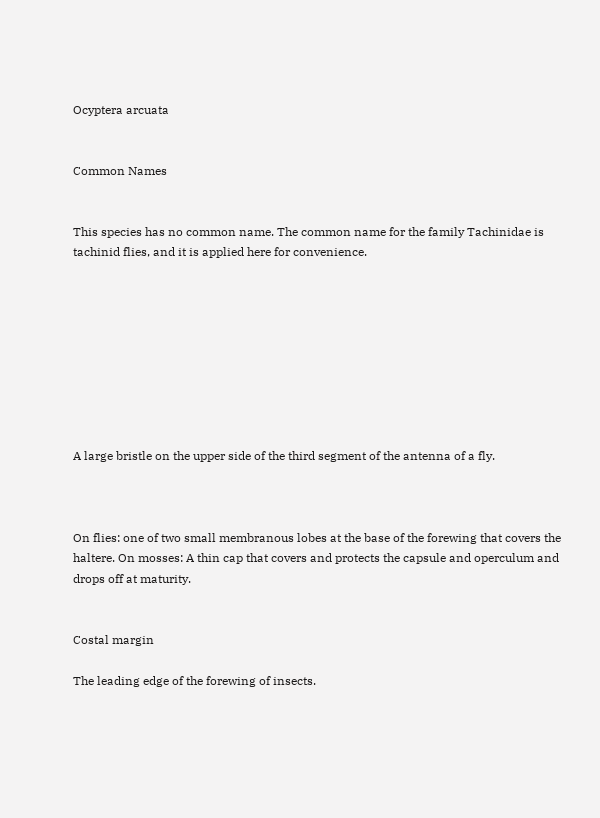Ocyptera arcuata


Common Names


This species has no common name. The common name for the family Tachinidae is tachinid flies, and it is applied here for convenience.









A large bristle on the upper side of the third segment of the antenna of a fly.



On flies: one of two small membranous lobes at the base of the forewing that covers the haltere. On mosses: A thin cap that covers and protects the capsule and operculum and drops off at maturity.


Costal margin

The leading edge of the forewing of insects.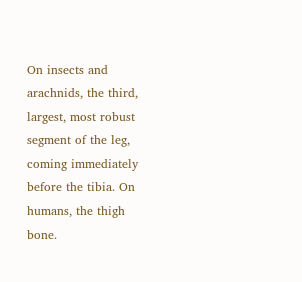On insects and arachnids, the third, largest, most robust segment of the leg, coming immediately before the tibia. On humans, the thigh bone.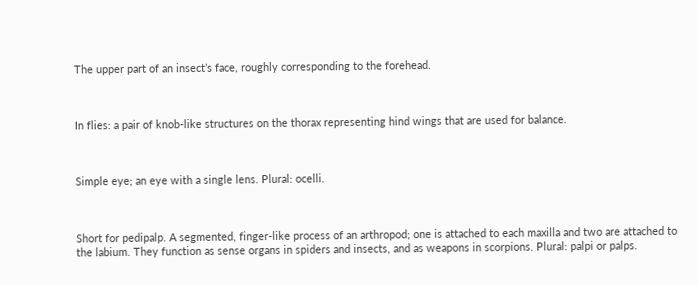The upper part of an insect’s face, roughly corresponding to the forehead.



In flies: a pair of knob-like structures on the thorax representing hind wings that are used for balance.



Simple eye; an eye with a single lens. Plural: ocelli.



Short for pedipalp. A segmented, finger-like process of an arthropod; one is attached to each maxilla and two are attached to the labium. They function as sense organs in spiders and insects, and as weapons in scorpions. Plural: palpi or palps.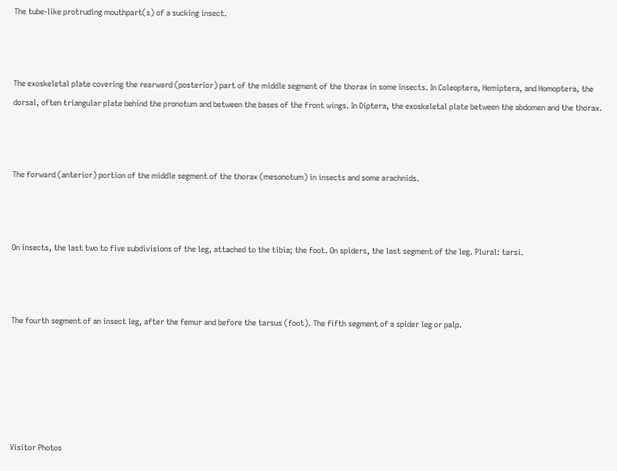The tube-like protruding mouthpart(s) of a sucking insect.



The exoskeletal plate covering the rearward (posterior) part of the middle segment of the thorax in some insects. In Coleoptera, Hemiptera, and Homoptera, the dorsal, often triangular plate behind the pronotum and between the bases of the front wings. In Diptera, the exoskeletal plate between the abdomen and the thorax.



The forward (anterior) portion of the middle segment of the thorax (mesonotum) in insects and some arachnids.



On insects, the last two to five subdivisions of the leg, attached to the tibia; the foot. On spiders, the last segment of the leg. Plural: tarsi.



The fourth segment of an insect leg, after the femur and before the tarsus (foot). The fifth segment of a spider leg or palp.






Visitor Photos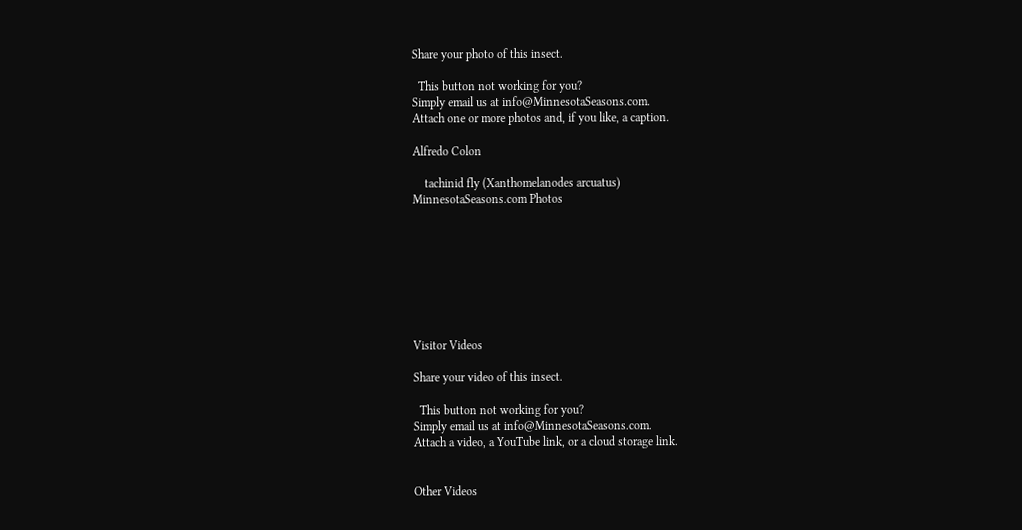Share your photo of this insect.

  This button not working for you?
Simply email us at info@MinnesotaSeasons.com.
Attach one or more photos and, if you like, a caption.

Alfredo Colon

    tachinid fly (Xanthomelanodes arcuatus)
MinnesotaSeasons.com Photos








Visitor Videos

Share your video of this insect.

  This button not working for you?
Simply email us at info@MinnesotaSeasons.com.
Attach a video, a YouTube link, or a cloud storage link.


Other Videos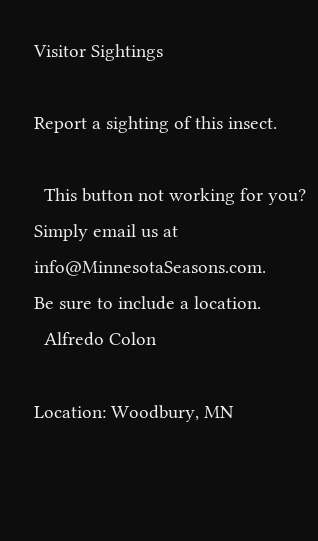Visitor Sightings

Report a sighting of this insect.

  This button not working for you?
Simply email us at info@MinnesotaSeasons.com.
Be sure to include a location.
  Alfredo Colon

Location: Woodbury, MN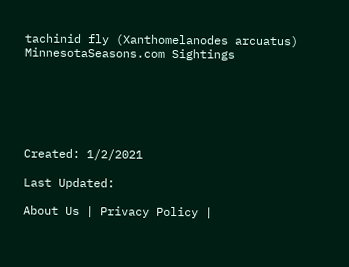tachinid fly (Xanthomelanodes arcuatus)
MinnesotaSeasons.com Sightings






Created: 1/2/2021

Last Updated:

About Us | Privacy Policy |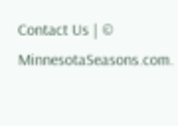Contact Us | © MinnesotaSeasons.com.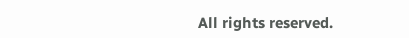All rights reserved.